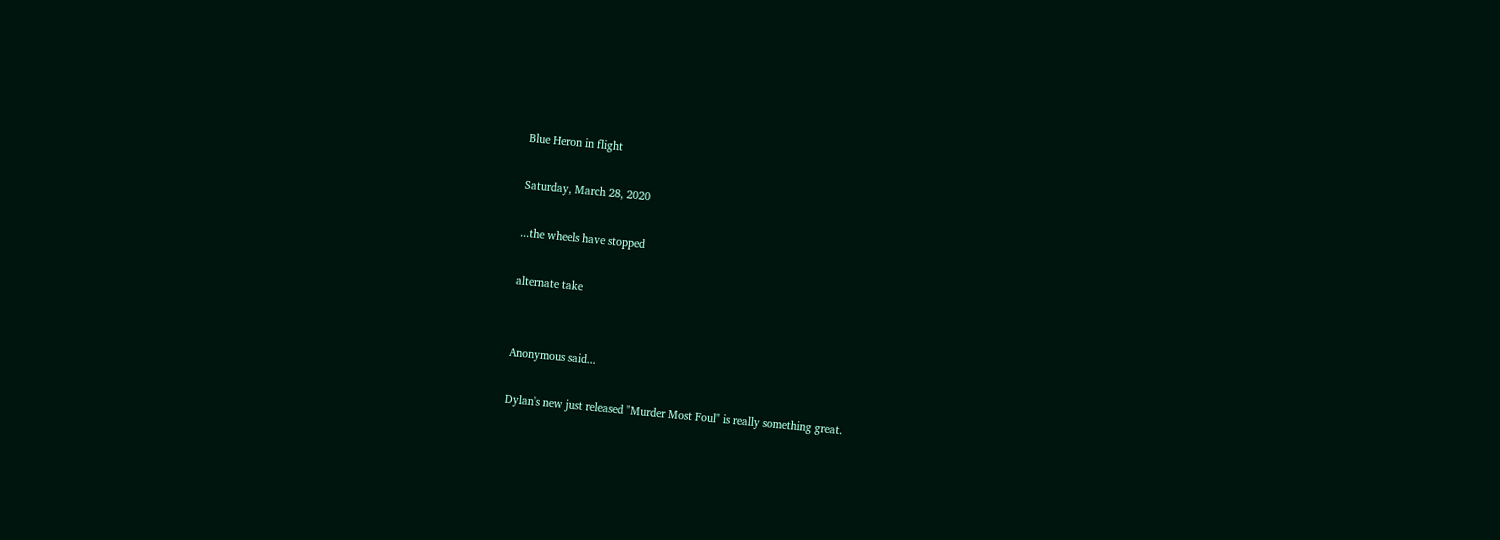Blue Heron in flight

Saturday, March 28, 2020

...the wheels have stopped

alternate take


Anonymous said...

Dylan's new just released "Murder Most Foul" is really something great.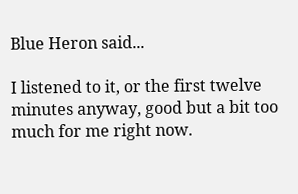Blue Heron said...

I listened to it, or the first twelve minutes anyway, good but a bit too much for me right now.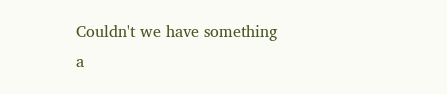Couldn't we have something a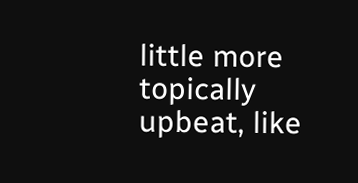little more topically upbeat, like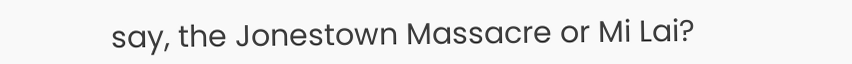say, the Jonestown Massacre or Mi Lai?